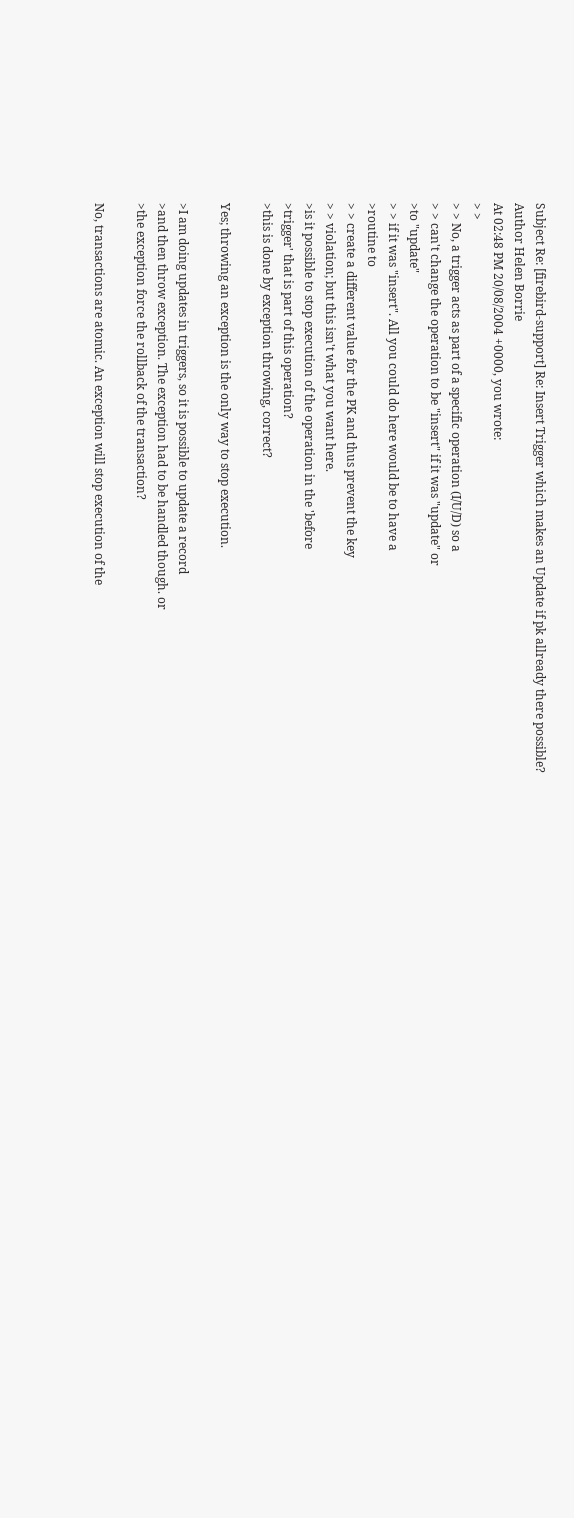Subject Re: [firebird-support] Re: Insert Trigger which makes an Update if pk allready there possible?
Author Helen Borrie
At 02:48 PM 20/08/2004 +0000, you wrote:
> >
> > No, a trigger acts as part of a specific operation (I/U/D) so a
> > can't change the operation to be "insert" if it was "update" or
>to "update"
> > if it was "insert". All you could do here would be to have a
>routine to
> > create a different value for the PK and thus prevent the key
> > violation; but this isn't what you want here.
>is it possible to stop execution of the operation in the 'before
>trigger' that is part of this operation?
>this is done by exception throwing, correct?

Yes; throwing an exception is the only way to stop execution.

>I am doing updates in triggers, so it is possible to update a record
>and then throw exception. The exception had to be handled though. or
>the exception force the rollback of the transaction?

No, transactions are atomic. An exception will stop execution of the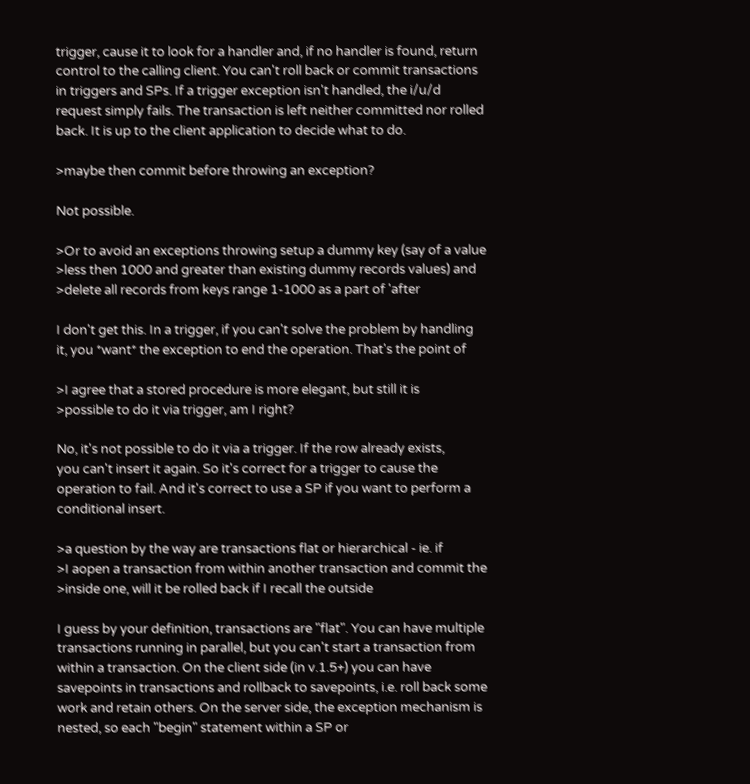trigger, cause it to look for a handler and, if no handler is found, return
control to the calling client. You can't roll back or commit transactions
in triggers and SPs. If a trigger exception isn't handled, the i/u/d
request simply fails. The transaction is left neither committed nor rolled
back. It is up to the client application to decide what to do.

>maybe then commit before throwing an exception?

Not possible.

>Or to avoid an exceptions throwing setup a dummy key (say of a value
>less then 1000 and greater than existing dummy records values) and
>delete all records from keys range 1-1000 as a part of 'after

I don't get this. In a trigger, if you can't solve the problem by handling
it, you *want* the exception to end the operation. That's the point of

>I agree that a stored procedure is more elegant, but still it is
>possible to do it via trigger, am I right?

No, it's not possible to do it via a trigger. If the row already exists,
you can't insert it again. So it's correct for a trigger to cause the
operation to fail. And it's correct to use a SP if you want to perform a
conditional insert.

>a question by the way are transactions flat or hierarchical - ie. if
>I aopen a transaction from within another transaction and commit the
>inside one, will it be rolled back if I recall the outside

I guess by your definition, transactions are "flat". You can have multiple
transactions running in parallel, but you can't start a transaction from
within a transaction. On the client side (in v.1.5+) you can have
savepoints in transactions and rollback to savepoints, i.e. roll back some
work and retain others. On the server side, the exception mechanism is
nested, so each "begin" statement within a SP or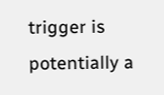trigger is potentially a